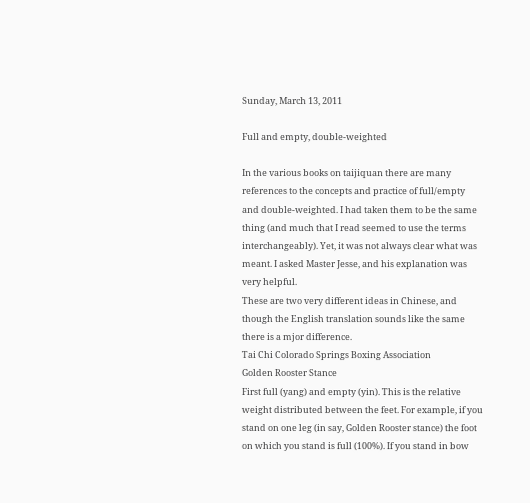Sunday, March 13, 2011

Full and empty, double-weighted

In the various books on taijiquan there are many references to the concepts and practice of full/empty and double-weighted. I had taken them to be the same thing (and much that I read seemed to use the terms interchangeably). Yet, it was not always clear what was meant. I asked Master Jesse, and his explanation was very helpful.
These are two very different ideas in Chinese, and though the English translation sounds like the same there is a mjor difference.
Tai Chi Colorado Springs Boxing Association
Golden Rooster Stance
First full (yang) and empty (yin). This is the relative weight distributed between the feet. For example, if you stand on one leg (in say, Golden Rooster stance) the foot on which you stand is full (100%). If you stand in bow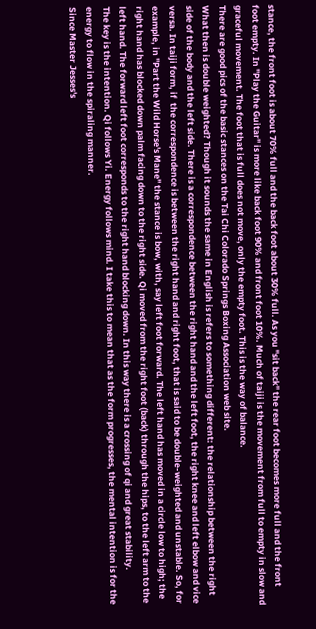stance, the front foot is about 70% full and the back foot about 30% full. As you "sit back" the rear foot becomes more full and the front foot empty. In "Play the Guitar" is more like back foot 90% and front foot 10%. Much of taiji is the movement from full to empty in slow and graceful movement. The foot that is full does not move, only the empty foot. This is the way of balance.
There are good pics of the basic stances on the Tai Chi Colorado Springs Boxing Association web site.
What then is double weighted? Though it sounds the same in English is refers to something different: the relationship between the right side of the body and the left side. There is a correspondence between the right hand and the left foot, the right knee and left elbow and vice versa. In taiji form, if  the correspondence is between the right hand and right foot, that is said to be double-weighted and unstable. So, for example, in "Part the Wild Horse's Mane" the stance is bow, with, say left foot forward. The left hand has moved in a circle low to high; the right hand has blocked down palm facing down to the right side. Qi moved from the right foot (back) through the hips, to the left arm to the left hand. The forward left foot corresponds to the right hand blocking down. In this way there is a crossing of qi and great stability.
The key is the intention. Qi follows Yi. Energy follows mind. I take this to mean that as the form progresses, the mental intention is for the energy to flow in the spiraling manner.
Since Master Jesses's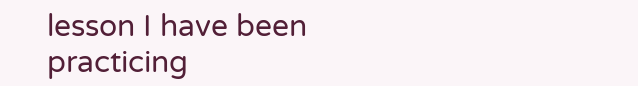lesson I have been practicing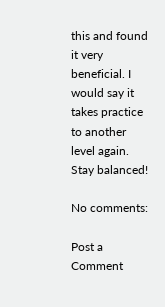this and found it very beneficial. I would say it takes practice to another level again.
Stay balanced!

No comments:

Post a Comment